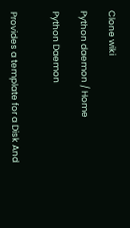Clone wiki

Python daemon / Home

Python Daemon


Provides a template for a Disk And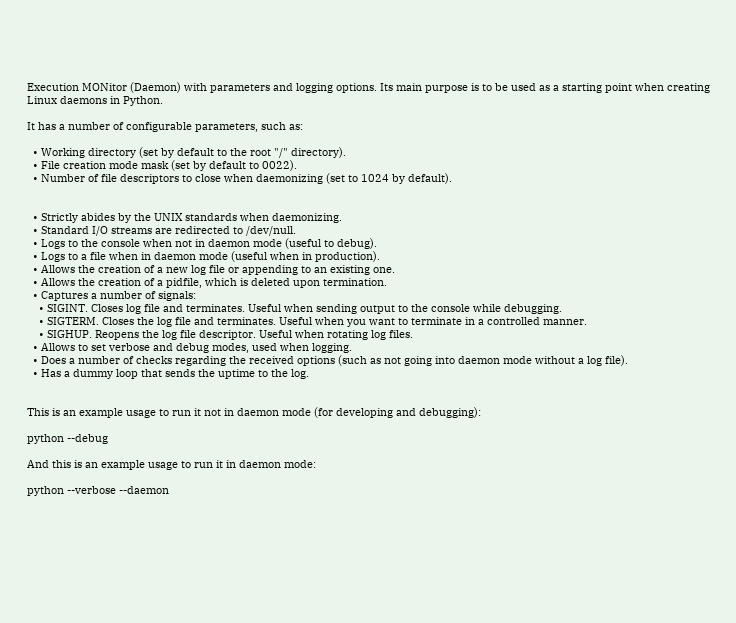Execution MONitor (Daemon) with parameters and logging options. Its main purpose is to be used as a starting point when creating Linux daemons in Python.

It has a number of configurable parameters, such as:

  • Working directory (set by default to the root "/" directory).
  • File creation mode mask (set by default to 0022).
  • Number of file descriptors to close when daemonizing (set to 1024 by default).


  • Strictly abides by the UNIX standards when daemonizing.
  • Standard I/O streams are redirected to /dev/null.
  • Logs to the console when not in daemon mode (useful to debug).
  • Logs to a file when in daemon mode (useful when in production).
  • Allows the creation of a new log file or appending to an existing one.
  • Allows the creation of a pidfile, which is deleted upon termination.
  • Captures a number of signals:
    • SIGINT. Closes log file and terminates. Useful when sending output to the console while debugging.
    • SIGTERM. Closes the log file and terminates. Useful when you want to terminate in a controlled manner.
    • SIGHUP. Reopens the log file descriptor. Useful when rotating log files.
  • Allows to set verbose and debug modes, used when logging.
  • Does a number of checks regarding the received options (such as not going into daemon mode without a log file).
  • Has a dummy loop that sends the uptime to the log.


This is an example usage to run it not in daemon mode (for developing and debugging):

python --debug

And this is an example usage to run it in daemon mode:

python --verbose --daemon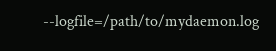--logfile=/path/to/mydaemon.log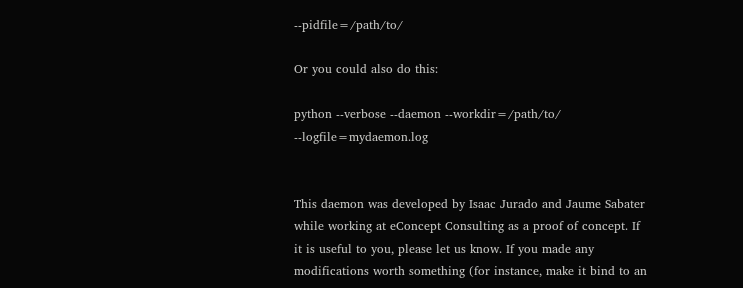--pidfile=/path/to/

Or you could also do this:

python --verbose --daemon --workdir=/path/to/ --logfile=mydaemon.log


This daemon was developed by Isaac Jurado and Jaume Sabater while working at eConcept Consulting as a proof of concept. If it is useful to you, please let us know. If you made any modifications worth something (for instance, make it bind to an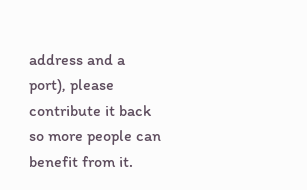address and a port), please contribute it back so more people can benefit from it.